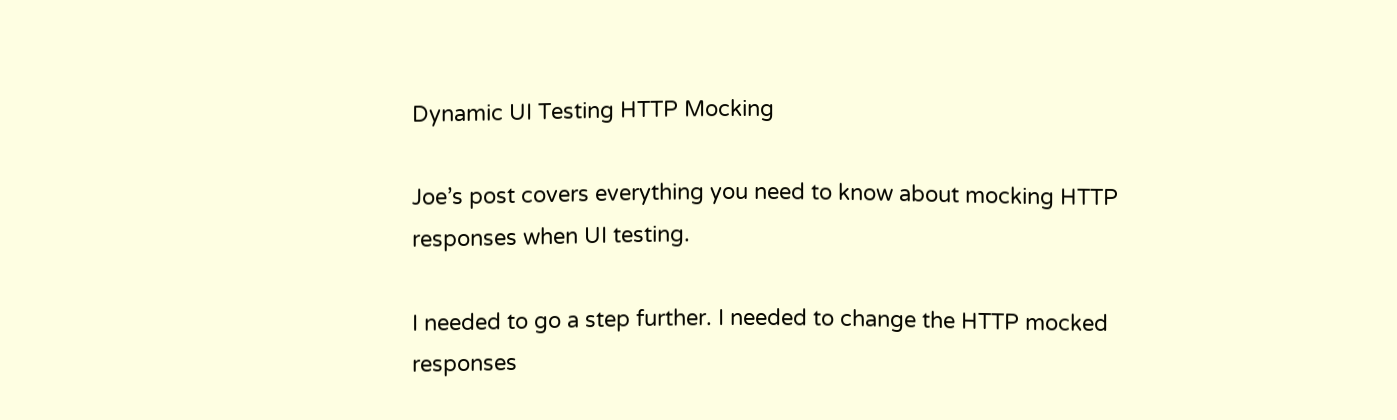Dynamic UI Testing HTTP Mocking

Joe’s post covers everything you need to know about mocking HTTP responses when UI testing.

I needed to go a step further. I needed to change the HTTP mocked responses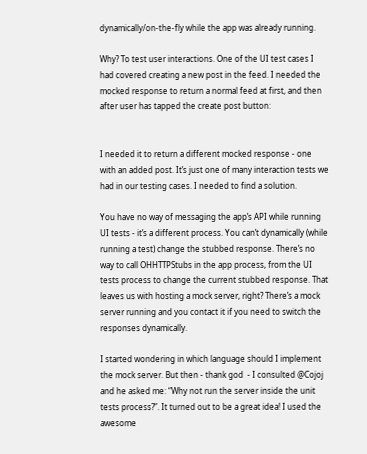dynamically/on-the-fly while the app was already running.

Why? To test user interactions. One of the UI test cases I had covered creating a new post in the feed. I needed the mocked response to return a normal feed at first, and then after user has tapped the create post button:


I needed it to return a different mocked response - one with an added post. It’s just one of many interaction tests we had in our testing cases. I needed to find a solution.

You have no way of messaging the app’s API while running UI tests - it’s a different process. You can’t dynamically (while running a test) change the stubbed response. There’s no way to call OHHTTPStubs in the app process, from the UI tests process to change the current stubbed response. That leaves us with hosting a mock server, right? There’s a mock server running and you contact it if you need to switch the responses dynamically.

I started wondering in which language should I implement the mock server. But then - thank god  - I consulted @Cojoj and he asked me: “Why not run the server inside the unit tests process?”. It turned out to be a great idea! I used the awesome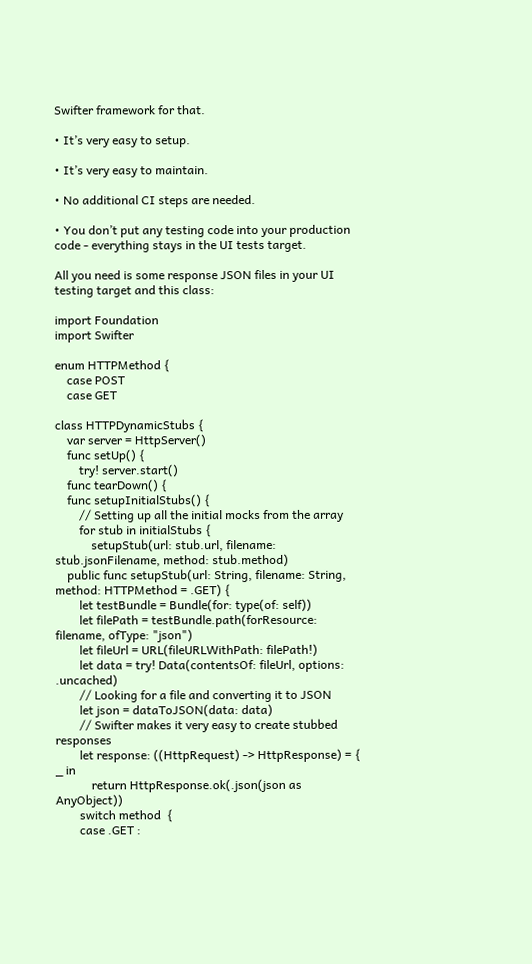Swifter framework for that.

• It’s very easy to setup.

• It’s very easy to maintain.

• No additional CI steps are needed.

• You don’t put any testing code into your production code - everything stays in the UI tests target.

All you need is some response JSON files in your UI testing target and this class:

import Foundation
import Swifter

enum HTTPMethod {
    case POST
    case GET

class HTTPDynamicStubs {
    var server = HttpServer()
    func setUp() {
        try! server.start()
    func tearDown() {
    func setupInitialStubs() {
        // Setting up all the initial mocks from the array
        for stub in initialStubs {
            setupStub(url: stub.url, filename: stub.jsonFilename, method: stub.method)
    public func setupStub(url: String, filename: String, method: HTTPMethod = .GET) {
        let testBundle = Bundle(for: type(of: self))
        let filePath = testBundle.path(forResource: filename, ofType: "json")
        let fileUrl = URL(fileURLWithPath: filePath!)
        let data = try! Data(contentsOf: fileUrl, options: .uncached)
        // Looking for a file and converting it to JSON
        let json = dataToJSON(data: data)
        // Swifter makes it very easy to create stubbed responses
        let response: ((HttpRequest) -> HttpResponse) = { _ in
            return HttpResponse.ok(.json(json as AnyObject))
        switch method  {
        case .GET :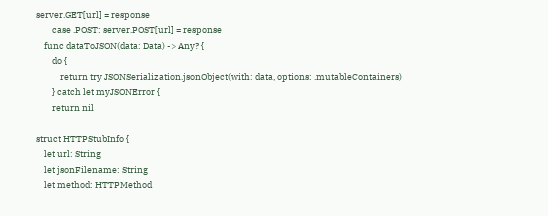server.GET[url] = response
        case .POST: server.POST[url] = response
    func dataToJSON(data: Data) -> Any? {
        do {
            return try JSONSerialization.jsonObject(with: data, options: .mutableContainers)
        } catch let myJSONError {
        return nil

struct HTTPStubInfo {
    let url: String
    let jsonFilename: String
    let method: HTTPMethod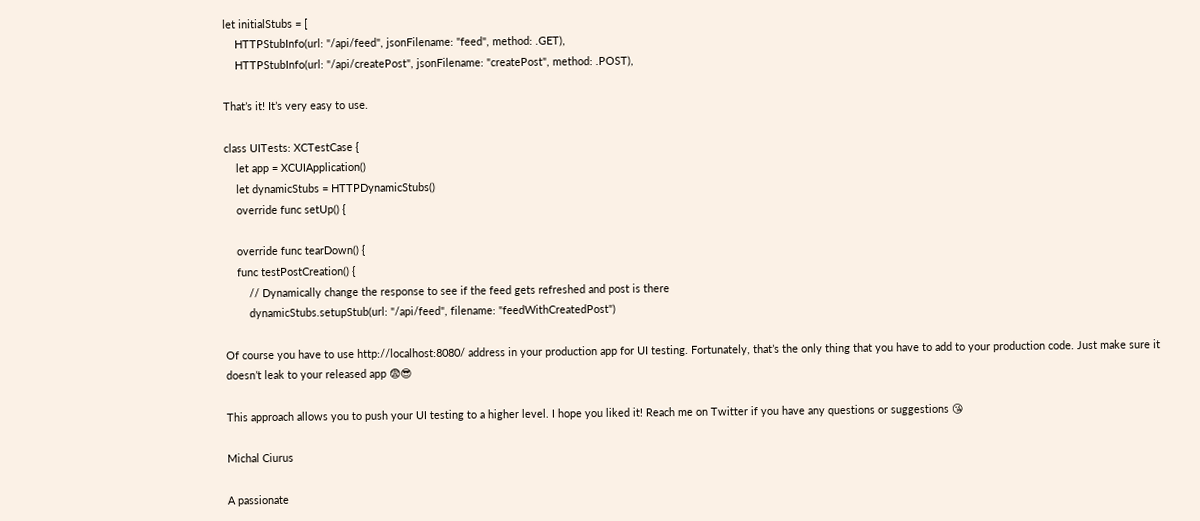let initialStubs = [
    HTTPStubInfo(url: "/api/feed", jsonFilename: "feed", method: .GET),
    HTTPStubInfo(url: "/api/createPost", jsonFilename: "createPost", method: .POST),

That’s it! It’s very easy to use.

class UITests: XCTestCase {
    let app = XCUIApplication()
    let dynamicStubs = HTTPDynamicStubs()
    override func setUp() {

    override func tearDown() {
    func testPostCreation() {
        // Dynamically change the response to see if the feed gets refreshed and post is there
        dynamicStubs.setupStub(url: "/api/feed", filename: "feedWithCreatedPost")

Of course you have to use http://localhost:8080/ address in your production app for UI testing. Fortunately, that’s the only thing that you have to add to your production code. Just make sure it doesn’t leak to your released app 😨😎

This approach allows you to push your UI testing to a higher level. I hope you liked it! Reach me on Twitter if you have any questions or suggestions 😘

Michal Ciurus

A passionate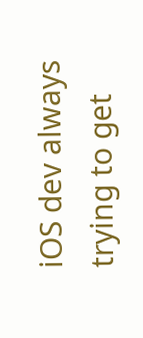iOS dev always trying to get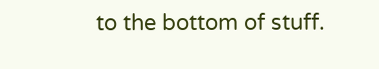to the bottom of stuff.